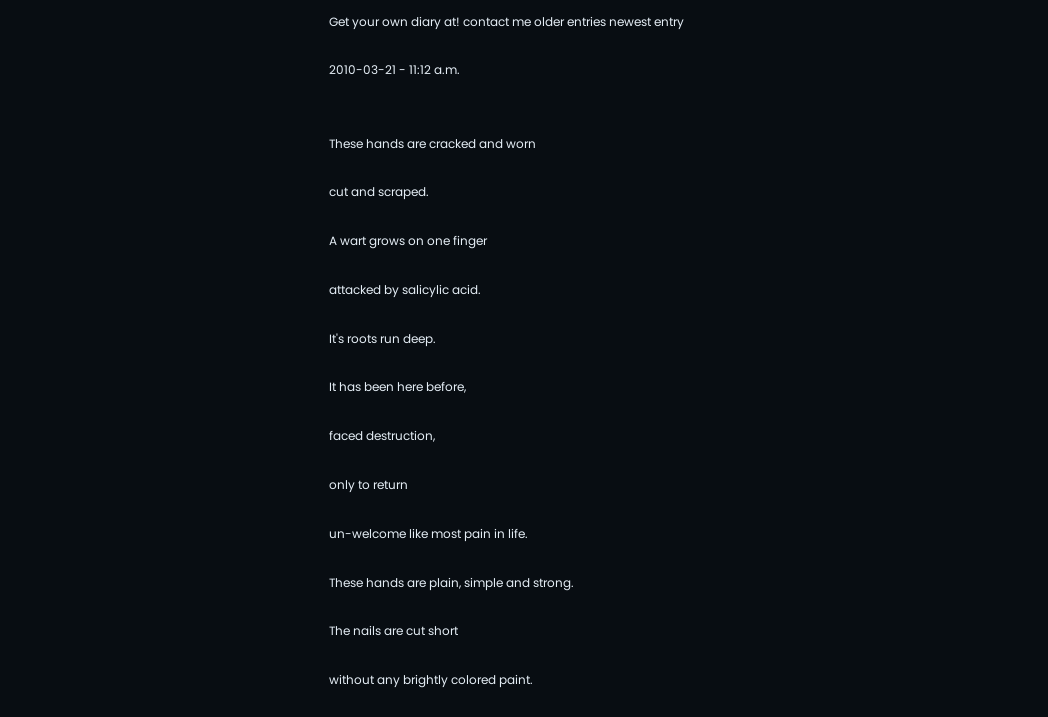Get your own diary at! contact me older entries newest entry

2010-03-21 - 11:12 a.m.


These hands are cracked and worn

cut and scraped.

A wart grows on one finger

attacked by salicylic acid.

It's roots run deep.

It has been here before,

faced destruction,

only to return

un-welcome like most pain in life.

These hands are plain, simple and strong.

The nails are cut short

without any brightly colored paint.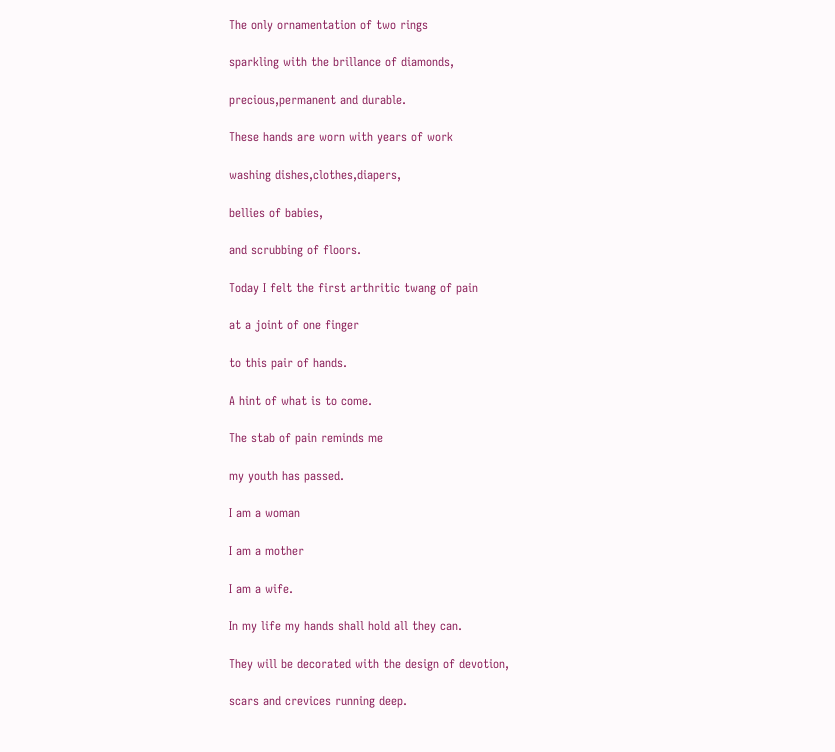The only ornamentation of two rings

sparkling with the brillance of diamonds,

precious,permanent and durable.

These hands are worn with years of work

washing dishes,clothes,diapers,

bellies of babies,

and scrubbing of floors.

Today I felt the first arthritic twang of pain

at a joint of one finger

to this pair of hands.

A hint of what is to come.

The stab of pain reminds me

my youth has passed.

I am a woman

I am a mother

I am a wife.

In my life my hands shall hold all they can.

They will be decorated with the design of devotion,

scars and crevices running deep.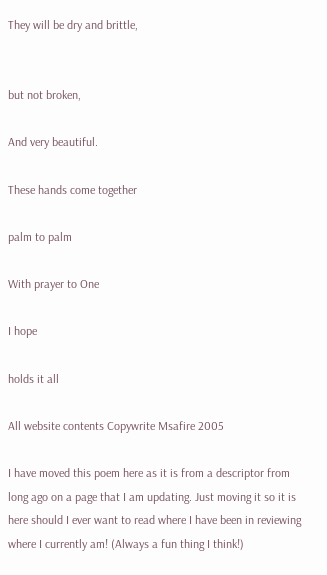They will be dry and brittle,


but not broken,

And very beautiful.

These hands come together

palm to palm

With prayer to One

I hope

holds it all

All website contents Copywrite Msafire 2005

I have moved this poem here as it is from a descriptor from long ago on a page that I am updating. Just moving it so it is here should I ever want to read where I have been in reviewing where I currently am! (Always a fun thing I think!)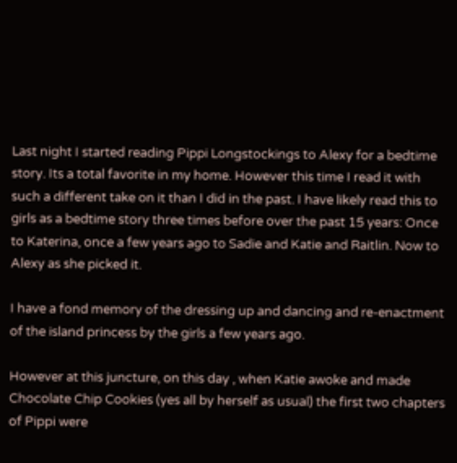Last night I started reading Pippi Longstockings to Alexy for a bedtime story. Its a total favorite in my home. However this time I read it with such a different take on it than I did in the past. I have likely read this to girls as a bedtime story three times before over the past 15 years: Once to Katerina, once a few years ago to Sadie and Katie and Raitlin. Now to Alexy as she picked it.

I have a fond memory of the dressing up and dancing and re-enactment of the island princess by the girls a few years ago.

However at this juncture, on this day , when Katie awoke and made Chocolate Chip Cookies (yes all by herself as usual) the first two chapters of Pippi were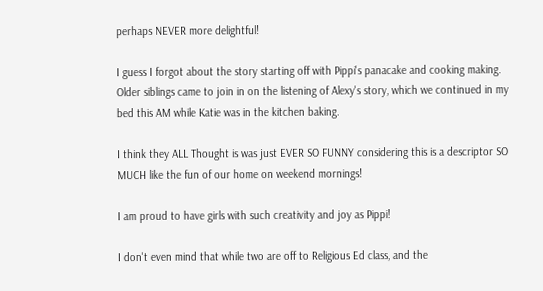perhaps NEVER more delightful!

I guess I forgot about the story starting off with Pippi's panacake and cooking making.
Older siblings came to join in on the listening of Alexy's story, which we continued in my bed this AM while Katie was in the kitchen baking.

I think they ALL Thought is was just EVER SO FUNNY considering this is a descriptor SO MUCH like the fun of our home on weekend mornings!

I am proud to have girls with such creativity and joy as Pippi!

I don't even mind that while two are off to Religious Ed class, and the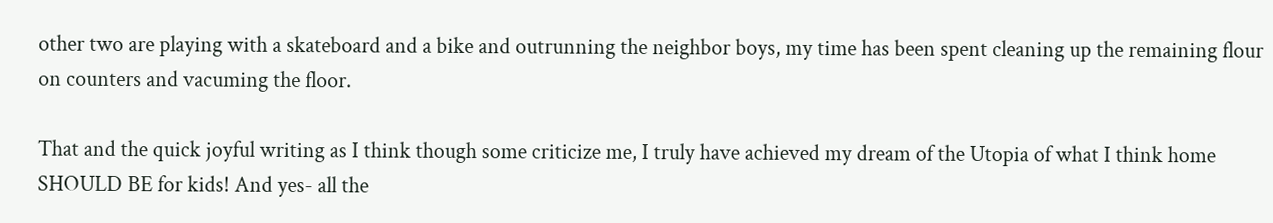other two are playing with a skateboard and a bike and outrunning the neighbor boys, my time has been spent cleaning up the remaining flour on counters and vacuming the floor.

That and the quick joyful writing as I think though some criticize me, I truly have achieved my dream of the Utopia of what I think home SHOULD BE for kids! And yes- all the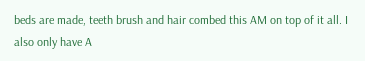beds are made, teeth brush and hair combed this AM on top of it all. I also only have A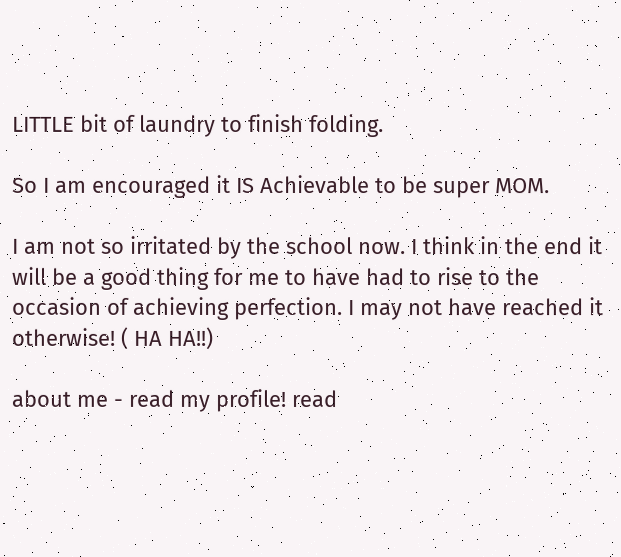LITTLE bit of laundry to finish folding.

So I am encouraged it IS Achievable to be super MOM.

I am not so irritated by the school now. I think in the end it will be a good thing for me to have had to rise to the occasion of achieving perfection. I may not have reached it otherwise! ( HA HA!!)

about me - read my profile! read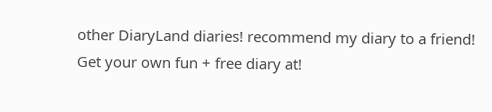other DiaryLand diaries! recommend my diary to a friend! Get your own fun + free diary at!